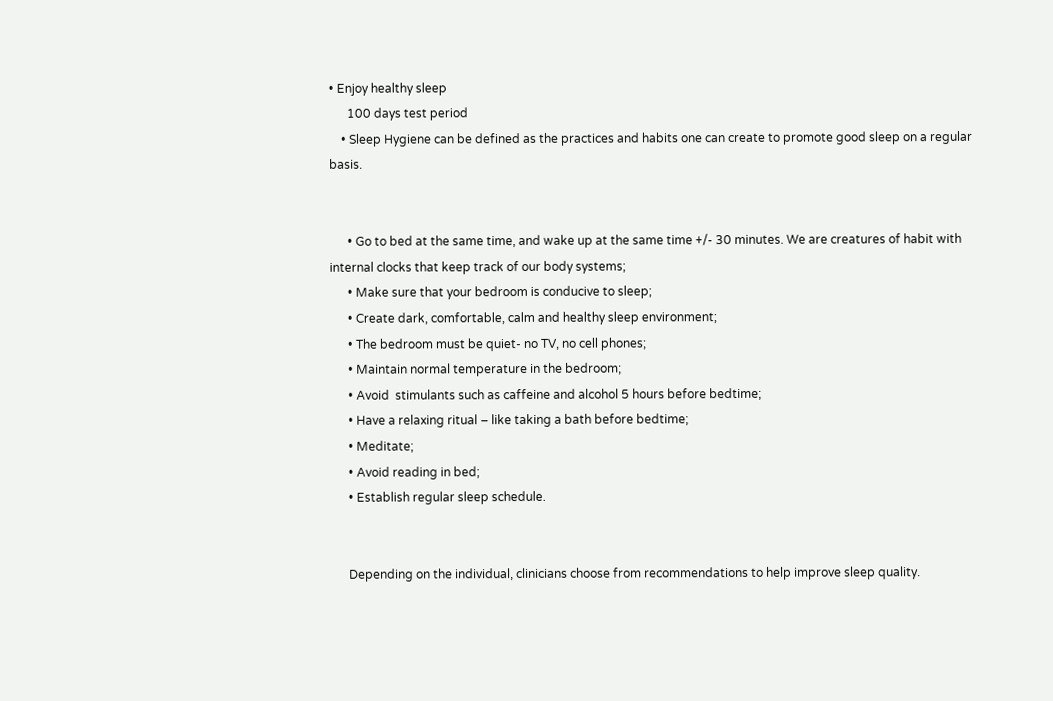• Enjoy healthy sleep
      100 days test period
    • Sleep Hygiene can be defined as the practices and habits one can create to promote good sleep on a regular basis.


      • Go to bed at the same time, and wake up at the same time +/- 30 minutes. We are creatures of habit with internal clocks that keep track of our body systems;
      • Make sure that your bedroom is conducive to sleep;
      • Create dark, comfortable, calm and healthy sleep environment;
      • The bedroom must be quiet- no TV, no cell phones;
      • Maintain normal temperature in the bedroom;
      • Avoid  stimulants such as caffeine and alcohol 5 hours before bedtime;
      • Have a relaxing ritual – like taking a bath before bedtime;
      • Meditate;
      • Avoid reading in bed;
      • Establish regular sleep schedule.


      Depending on the individual, clinicians choose from recommendations to help improve sleep quality.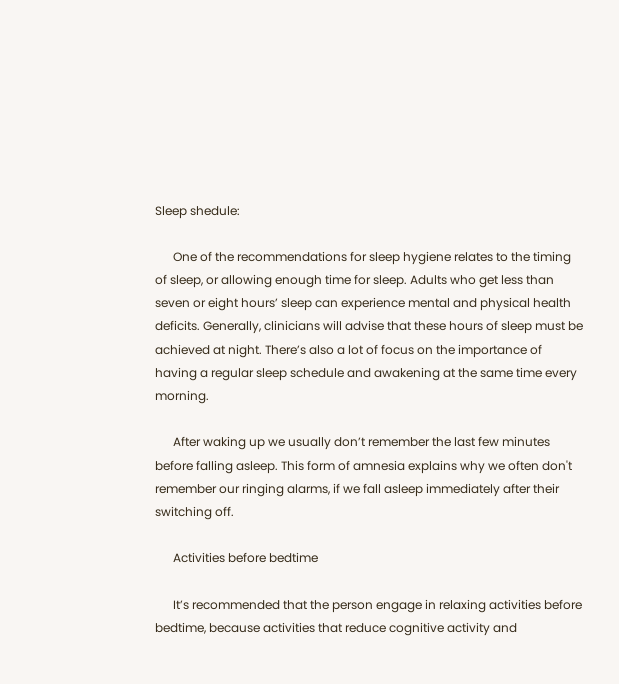Sleep shedule:

      One of the recommendations for sleep hygiene relates to the timing of sleep, or allowing enough time for sleep. Adults who get less than seven or eight hours’ sleep can experience mental and physical health deficits. Generally, clinicians will advise that these hours of sleep must be achieved at night. There’s also a lot of focus on the importance of having a regular sleep schedule and awakening at the same time every morning.

      After waking up we usually don’t remember the last few minutes before falling asleep. This form of amnesia explains why we often don't remember our ringing alarms, if we fall asleep immediately after their switching off.

      Activities before bedtime

      It’s recommended that the person engage in relaxing activities before bedtime, because activities that reduce cognitive activity and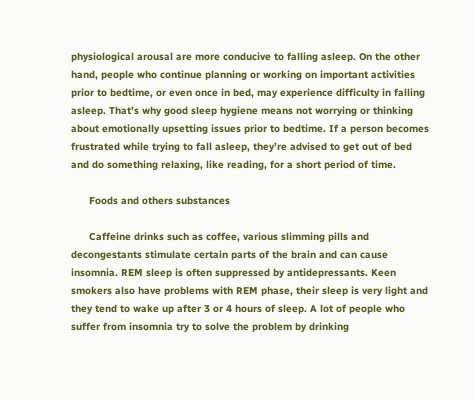physiological arousal are more conducive to falling asleep. On the other hand, people who continue planning or working on important activities prior to bedtime, or even once in bed, may experience difficulty in falling asleep. That’s why good sleep hygiene means not worrying or thinking about emotionally upsetting issues prior to bedtime. If a person becomes frustrated while trying to fall asleep, they’re advised to get out of bed and do something relaxing, like reading, for a short period of time.

      Foods and others substances

      Caffeine drinks such as coffee, various slimming pills and decongestants stimulate certain parts of the brain and can cause insomnia. REM sleep is often suppressed by antidepressants. Keen smokers also have problems with REM phase, their sleep is very light and they tend to wake up after 3 or 4 hours of sleep. A lot of people who suffer from insomnia try to solve the problem by drinking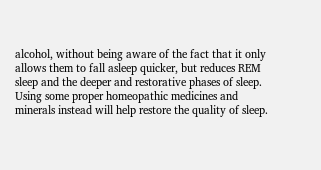alcohol, without being aware of the fact that it only allows them to fall asleep quicker, but reduces REM sleep and the deeper and restorative phases of sleep. Using some proper homeopathic medicines and minerals instead will help restore the quality of sleep.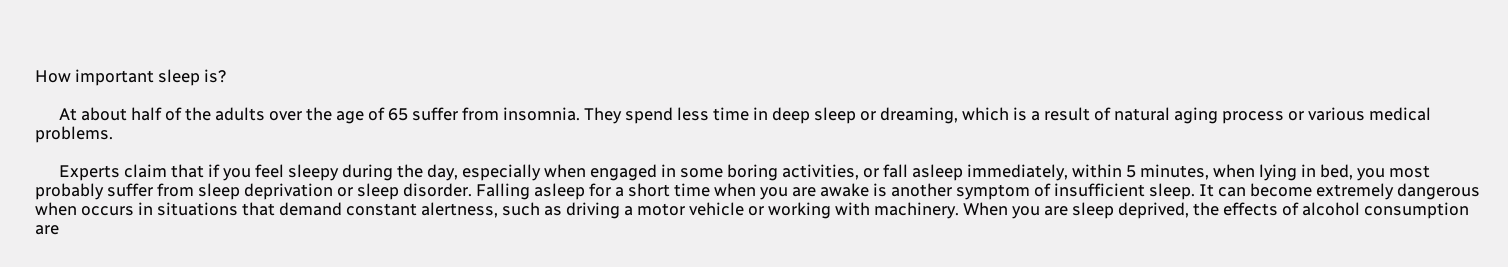How important sleep is?

      At about half of the adults over the age of 65 suffer from insomnia. They spend less time in deep sleep or dreaming, which is a result of natural aging process or various medical problems.

      Experts claim that if you feel sleepy during the day, especially when engaged in some boring activities, or fall asleep immediately, within 5 minutes, when lying in bed, you most probably suffer from sleep deprivation or sleep disorder. Falling asleep for a short time when you are awake is another symptom of insufficient sleep. It can become extremely dangerous when occurs in situations that demand constant alertness, such as driving a motor vehicle or working with machinery. When you are sleep deprived, the effects of alcohol consumption are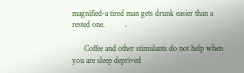magnified-a tired man gets drunk easier than a rested one.          .

      Coffee and other stimulants do not help when you are sleep deprived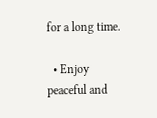for a long time.

  • Enjoy peaceful and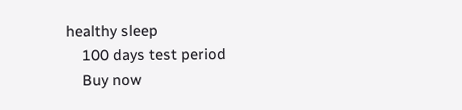healthy sleep
    100 days test period
    Buy now